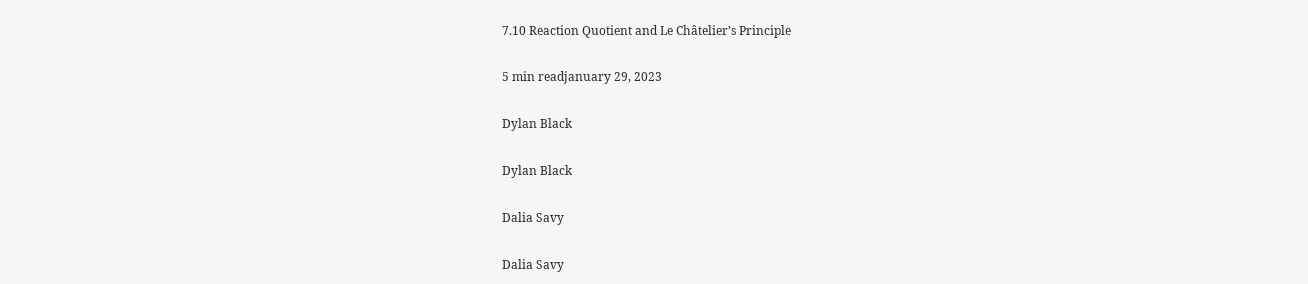7.10 Reaction Quotient and Le Châtelier’s Principle

5 min readjanuary 29, 2023

Dylan Black

Dylan Black

Dalia Savy

Dalia Savy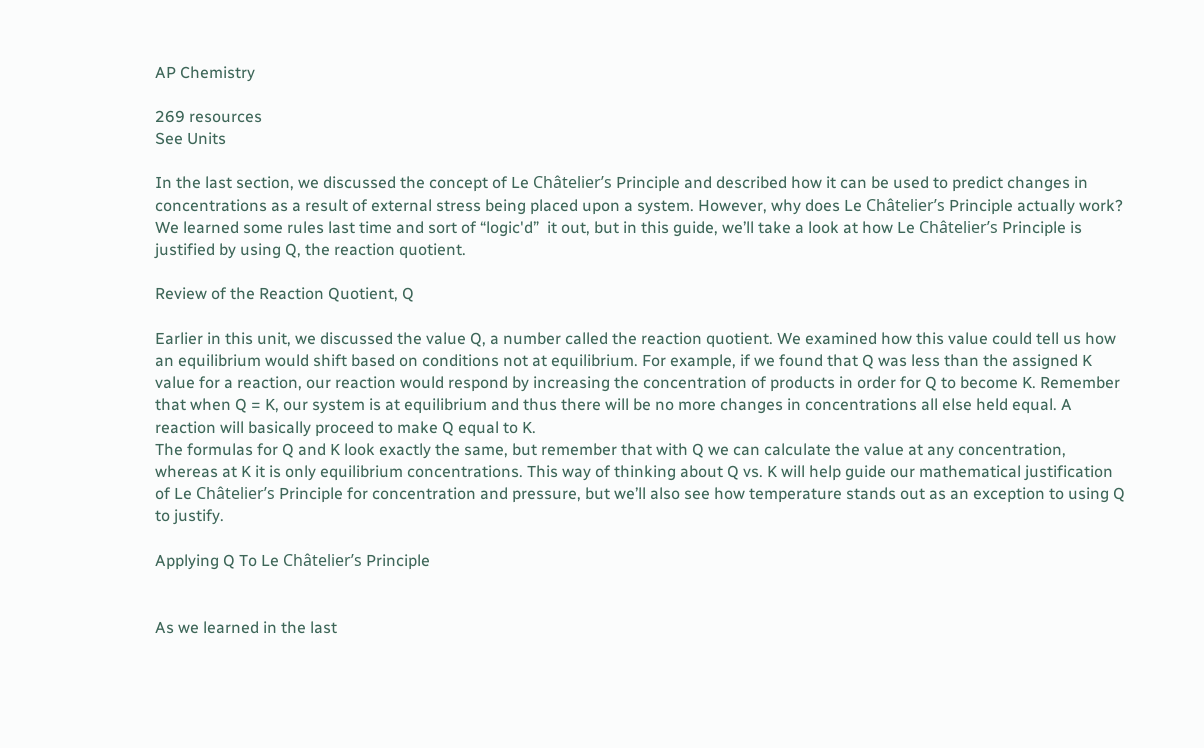AP Chemistry

269 resources
See Units

In the last section, we discussed the concept of Le Châtelier’s Principle and described how it can be used to predict changes in concentrations as a result of external stress being placed upon a system. However, why does Le Châtelier’s Principle actually work? We learned some rules last time and sort of “logic'd”  it out, but in this guide, we’ll take a look at how Le Châtelier’s Principle is justified by using Q, the reaction quotient.

Review of the Reaction Quotient, Q

Earlier in this unit, we discussed the value Q, a number called the reaction quotient. We examined how this value could tell us how an equilibrium would shift based on conditions not at equilibrium. For example, if we found that Q was less than the assigned K value for a reaction, our reaction would respond by increasing the concentration of products in order for Q to become K. Remember that when Q = K, our system is at equilibrium and thus there will be no more changes in concentrations all else held equal. A reaction will basically proceed to make Q equal to K.
The formulas for Q and K look exactly the same, but remember that with Q we can calculate the value at any concentration, whereas at K it is only equilibrium concentrations. This way of thinking about Q vs. K will help guide our mathematical justification of Le Châtelier’s Principle for concentration and pressure, but we’ll also see how temperature stands out as an exception to using Q to justify.

Applying Q To Le Châtelier’s Principle


As we learned in the last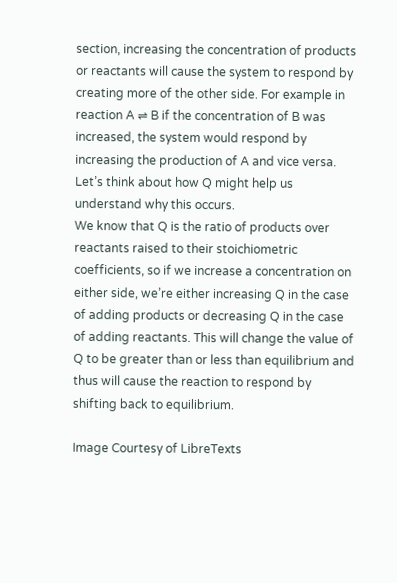section, increasing the concentration of products or reactants will cause the system to respond by creating more of the other side. For example in reaction A ⇌ B if the concentration of B was increased, the system would respond by increasing the production of A and vice versa. Let’s think about how Q might help us understand why this occurs.
We know that Q is the ratio of products over reactants raised to their stoichiometric coefficients, so if we increase a concentration on either side, we’re either increasing Q in the case of adding products or decreasing Q in the case of adding reactants. This will change the value of Q to be greater than or less than equilibrium and thus will cause the reaction to respond by shifting back to equilibrium.

Image Courtesy of LibreTexts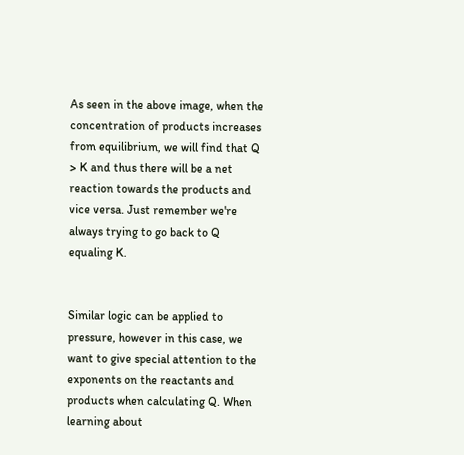As seen in the above image, when the concentration of products increases from equilibrium, we will find that Q > K and thus there will be a net reaction towards the products and vice versa. Just remember we're always trying to go back to Q equaling K.


Similar logic can be applied to pressure, however in this case, we want to give special attention to the exponents on the reactants and products when calculating Q. When learning about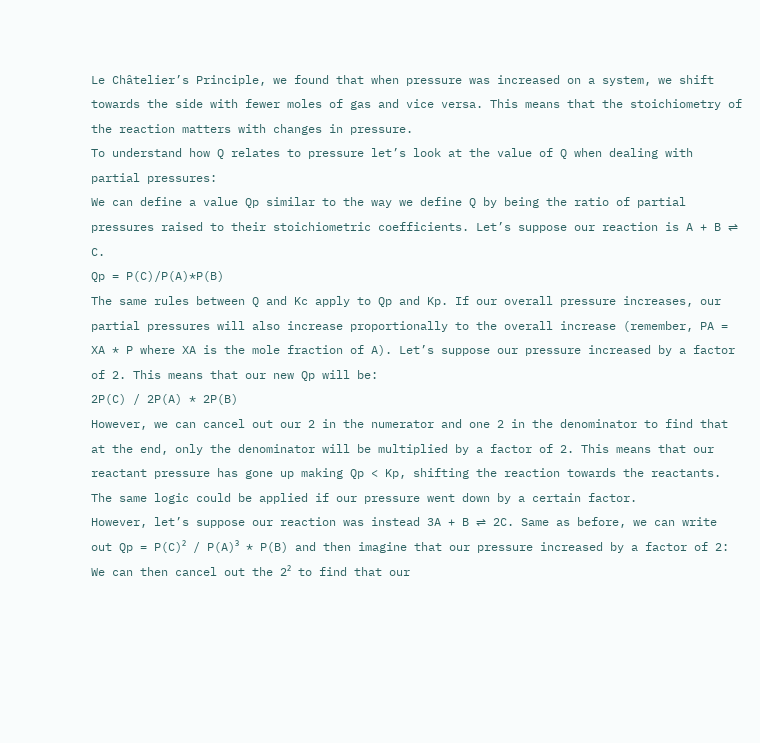Le Châtelier’s Principle, we found that when pressure was increased on a system, we shift towards the side with fewer moles of gas and vice versa. This means that the stoichiometry of the reaction matters with changes in pressure.
To understand how Q relates to pressure let’s look at the value of Q when dealing with partial pressures:
We can define a value Qp similar to the way we define Q by being the ratio of partial pressures raised to their stoichiometric coefficients. Let’s suppose our reaction is A + B ⇌ C.
Qp = P(C)/P(A)*P(B)
The same rules between Q and Kc apply to Qp and Kp. If our overall pressure increases, our partial pressures will also increase proportionally to the overall increase (remember, PA = XA * P where XA is the mole fraction of A). Let’s suppose our pressure increased by a factor of 2. This means that our new Qp will be:
2P(C) / 2P(A) * 2P(B)
However, we can cancel out our 2 in the numerator and one 2 in the denominator to find that at the end, only the denominator will be multiplied by a factor of 2. This means that our reactant pressure has gone up making Qp < Kp, shifting the reaction towards the reactants. The same logic could be applied if our pressure went down by a certain factor.
However, let’s suppose our reaction was instead 3A + B ⇌ 2C. Same as before, we can write out Qp = P(C)² / P(A)³ * P(B) and then imagine that our pressure increased by a factor of 2:
We can then cancel out the 2² to find that our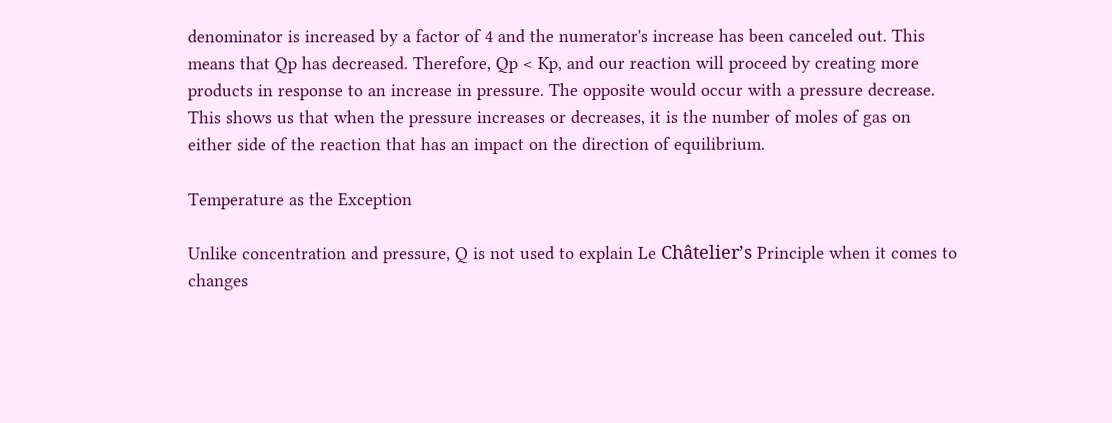denominator is increased by a factor of 4 and the numerator's increase has been canceled out. This means that Qp has decreased. Therefore, Qp < Kp, and our reaction will proceed by creating more products in response to an increase in pressure. The opposite would occur with a pressure decrease.
This shows us that when the pressure increases or decreases, it is the number of moles of gas on either side of the reaction that has an impact on the direction of equilibrium.

Temperature as the Exception

Unlike concentration and pressure, Q is not used to explain Le Châtelier’s Principle when it comes to changes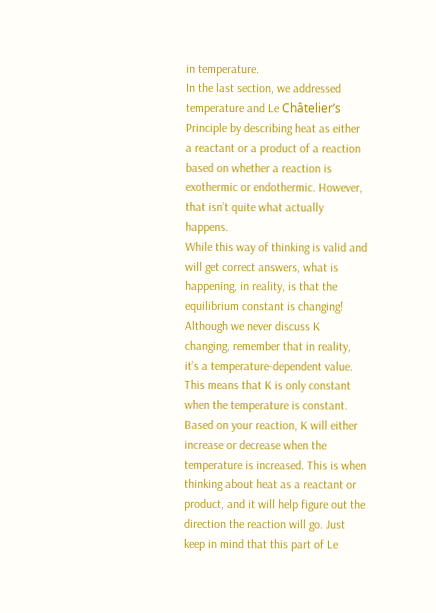in temperature.
In the last section, we addressed temperature and Le Châtelier’s Principle by describing heat as either a reactant or a product of a reaction based on whether a reaction is exothermic or endothermic. However, that isn’t quite what actually happens.
While this way of thinking is valid and will get correct answers, what is happening, in reality, is that the equilibrium constant is changing! Although we never discuss K changing, remember that in reality, it’s a temperature-dependent value. This means that K is only constant when the temperature is constant. Based on your reaction, K will either increase or decrease when the temperature is increased. This is when thinking about heat as a reactant or product, and it will help figure out the direction the reaction will go. Just keep in mind that this part of Le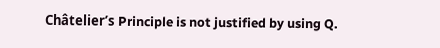Châtelier’s Principle is not justified by using Q.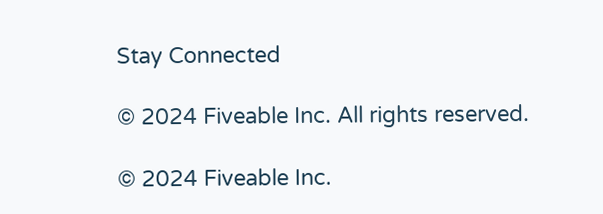Stay Connected

© 2024 Fiveable Inc. All rights reserved.

© 2024 Fiveable Inc.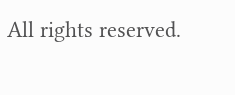All rights reserved.